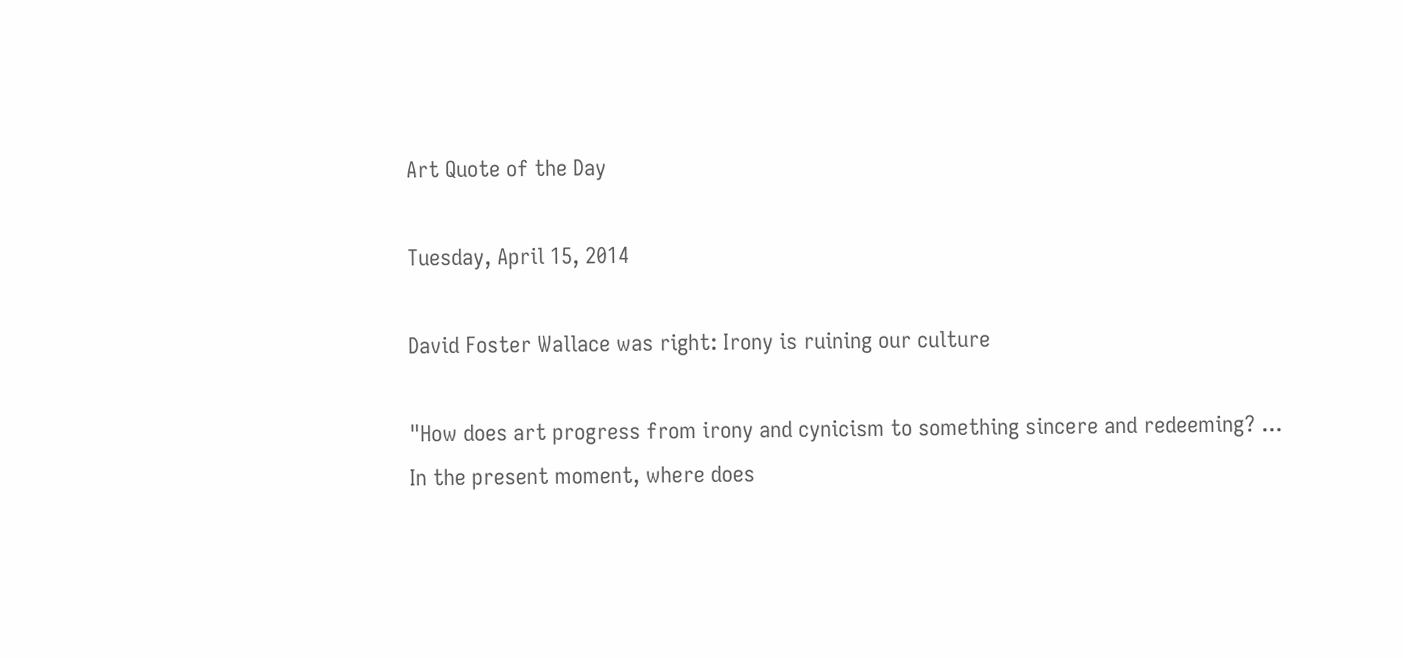Art Quote of the Day

Tuesday, April 15, 2014

David Foster Wallace was right: Irony is ruining our culture

"How does art progress from irony and cynicism to something sincere and redeeming? ... In the present moment, where does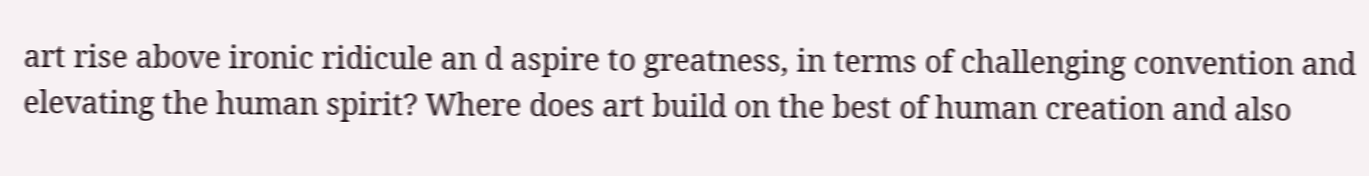art rise above ironic ridicule an d aspire to greatness, in terms of challenging convention and elevating the human spirit? Where does art build on the best of human creation and also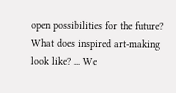open possibilities for the future? What does inspired art-making look like? ... We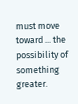must move toward ... the possibility of something greater.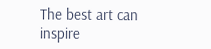The best art can inspire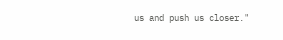us and push us closer."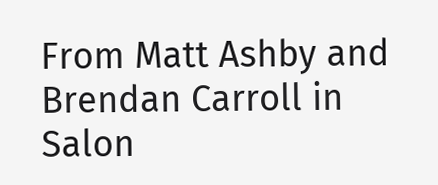From Matt Ashby and Brendan Carroll in Salon